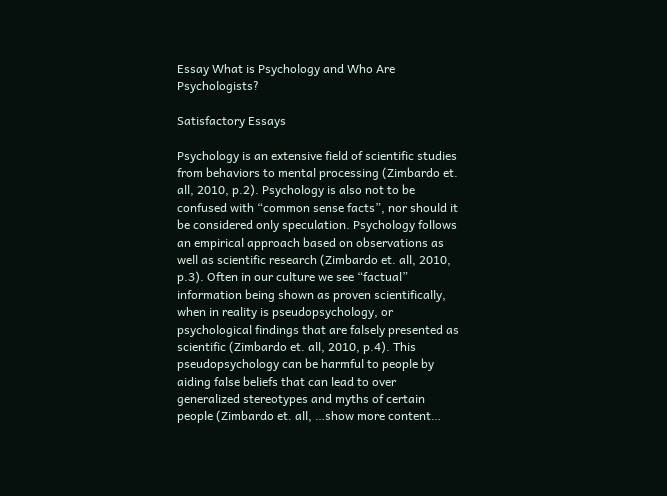Essay What is Psychology and Who Are Psychologists?

Satisfactory Essays

Psychology is an extensive field of scientific studies from behaviors to mental processing (Zimbardo et. all, 2010, p.2). Psychology is also not to be confused with “common sense facts”, nor should it be considered only speculation. Psychology follows an empirical approach based on observations as well as scientific research (Zimbardo et. all, 2010, p.3). Often in our culture we see “factual” information being shown as proven scientifically, when in reality is pseudopsychology, or psychological findings that are falsely presented as scientific (Zimbardo et. all, 2010, p.4). This pseudopsychology can be harmful to people by aiding false beliefs that can lead to over generalized stereotypes and myths of certain people (Zimbardo et. all, …show more content…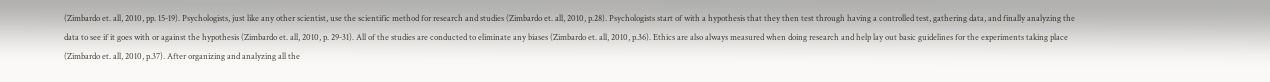(Zimbardo et. all, 2010, pp. 15-19). Psychologists, just like any other scientist, use the scientific method for research and studies (Zimbardo et. all, 2010, p.28). Psychologists start of with a hypothesis that they then test through having a controlled test, gathering data, and finally analyzing the data to see if it goes with or against the hypothesis (Zimbardo et. all, 2010, p. 29-31). All of the studies are conducted to eliminate any biases (Zimbardo et. all, 2010, p.36). Ethics are also always measured when doing research and help lay out basic guidelines for the experiments taking place (Zimbardo et. all, 2010, p.37). After organizing and analyzing all the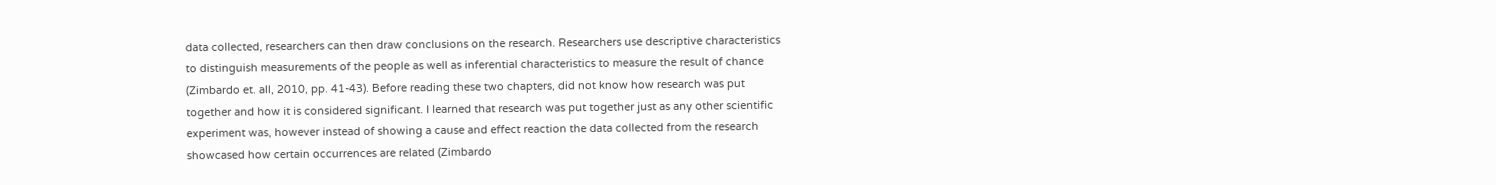data collected, researchers can then draw conclusions on the research. Researchers use descriptive characteristics to distinguish measurements of the people as well as inferential characteristics to measure the result of chance (Zimbardo et. all, 2010, pp. 41-43). Before reading these two chapters, did not know how research was put together and how it is considered significant. I learned that research was put together just as any other scientific experiment was, however instead of showing a cause and effect reaction the data collected from the research showcased how certain occurrences are related (Zimbardo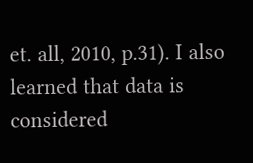et. all, 2010, p.31). I also learned that data is considered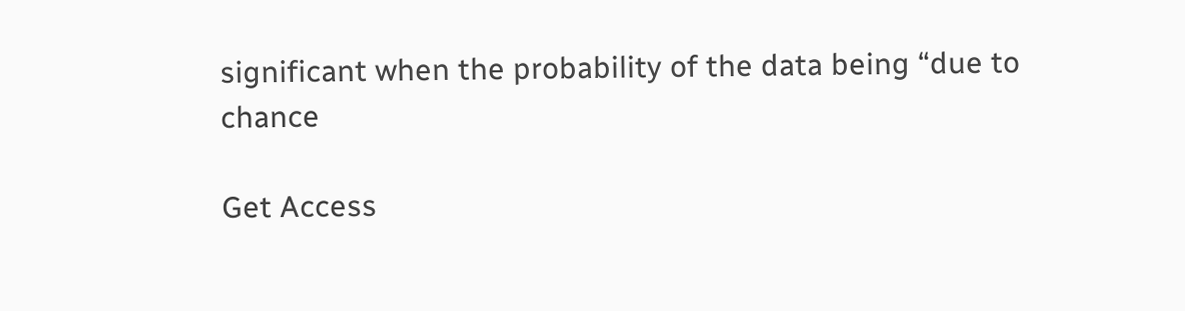significant when the probability of the data being “due to chance

Get Access